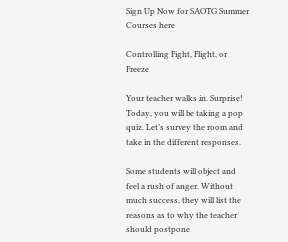Sign Up Now for SAOTG Summer Courses here

Controlling Fight, Flight, or Freeze

Your teacher walks in. Surprise! Today, you will be taking a pop quiz. Let’s survey the room and take in the different responses.

Some students will object and feel a rush of anger. Without much success, they will list the reasons as to why the teacher should postpone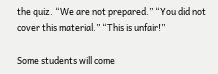the quiz. “We are not prepared.” “You did not cover this material.” “This is unfair!”

Some students will come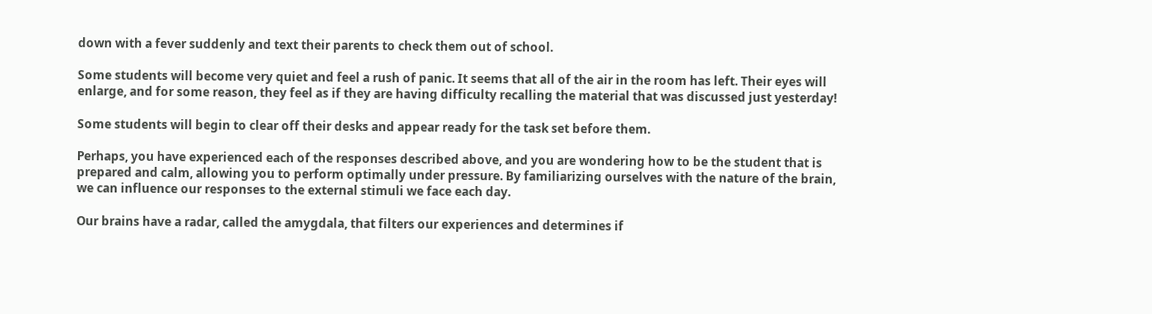down with a fever suddenly and text their parents to check them out of school.

Some students will become very quiet and feel a rush of panic. It seems that all of the air in the room has left. Their eyes will enlarge, and for some reason, they feel as if they are having difficulty recalling the material that was discussed just yesterday!

Some students will begin to clear off their desks and appear ready for the task set before them.

Perhaps, you have experienced each of the responses described above, and you are wondering how to be the student that is prepared and calm, allowing you to perform optimally under pressure. By familiarizing ourselves with the nature of the brain, we can influence our responses to the external stimuli we face each day.

Our brains have a radar, called the amygdala, that filters our experiences and determines if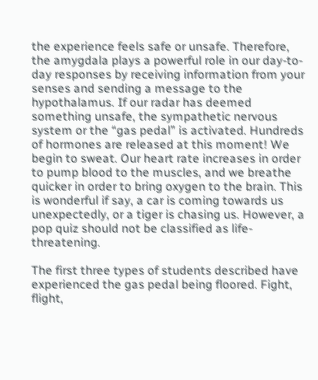the experience feels safe or unsafe. Therefore, the amygdala plays a powerful role in our day-to-day responses by receiving information from your senses and sending a message to the hypothalamus. If our radar has deemed something unsafe, the sympathetic nervous
system or the “gas pedal” is activated. Hundreds of hormones are released at this moment! We begin to sweat. Our heart rate increases in order to pump blood to the muscles, and we breathe quicker in order to bring oxygen to the brain. This is wonderful if say, a car is coming towards us unexpectedly, or a tiger is chasing us. However, a pop quiz should not be classified as life-threatening.

The first three types of students described have experienced the gas pedal being floored. Fight, flight,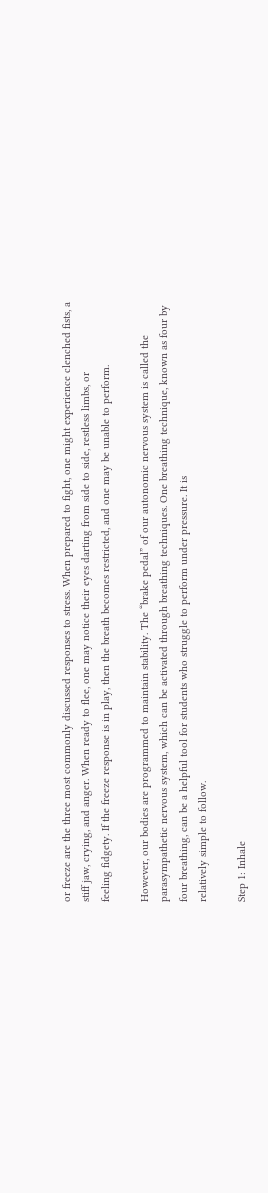or freeze are the three most commonly discussed responses to stress. When prepared to fight, one might experience clenched fists, a stiff jaw, crying, and anger. When ready to flee, one may notice their eyes darting from side to side, restless limbs, or
feeling fidgety. If the freeze response is in play, then the breath becomes restricted, and one may be unable to perform.

However, our bodies are programmed to maintain stability. The “brake pedal” of our autonomic nervous system is called the parasympathetic nervous system, which can be activated through breathing techniques. One breathing technique, known as four by four breathing, can be a helpful tool for students who struggle to perform under pressure. It is
relatively simple to follow.

Step 1: Inhale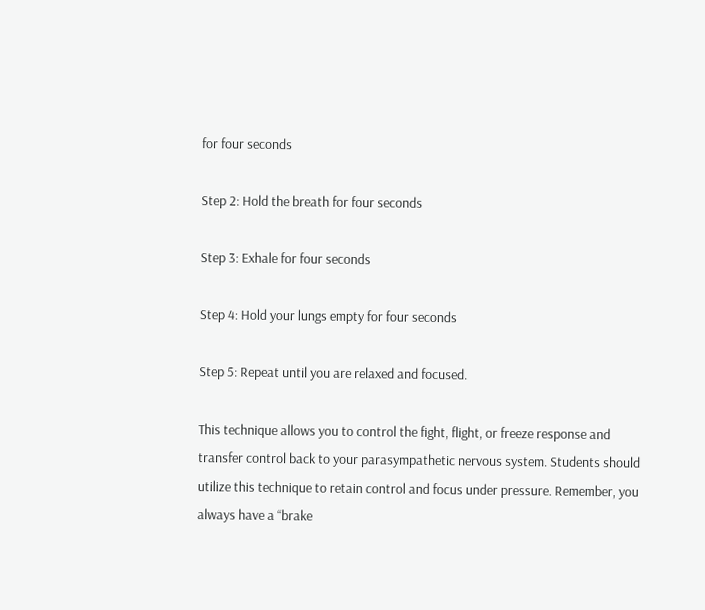for four seconds

Step 2: Hold the breath for four seconds

Step 3: Exhale for four seconds

Step 4: Hold your lungs empty for four seconds

Step 5: Repeat until you are relaxed and focused.

This technique allows you to control the fight, flight, or freeze response and transfer control back to your parasympathetic nervous system. Students should utilize this technique to retain control and focus under pressure. Remember, you always have a “brake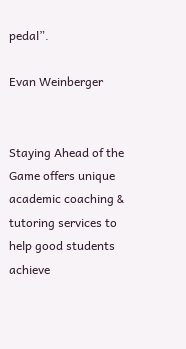pedal”.

Evan Weinberger


Staying Ahead of the Game offers unique academic coaching & tutoring services to help good students achieve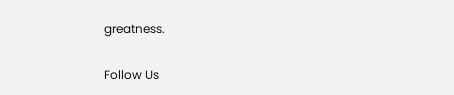greatness.

Follow Us